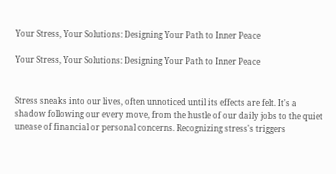Your Stress, Your Solutions: Designing Your Path to Inner Peace

Your Stress, Your Solutions: Designing Your Path to Inner Peace


Stress sneaks into our lives, often unnoticed until its effects are felt. It's a shadow following our every move, from the hustle of our daily jobs to the quiet unease of financial or personal concerns. Recognizing stress's triggers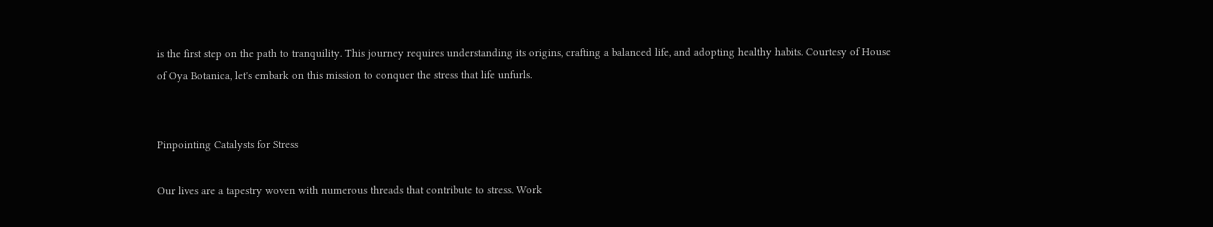is the first step on the path to tranquility. This journey requires understanding its origins, crafting a balanced life, and adopting healthy habits. Courtesy of House of Oya Botanica, let's embark on this mission to conquer the stress that life unfurls.


Pinpointing Catalysts for Stress

Our lives are a tapestry woven with numerous threads that contribute to stress. Work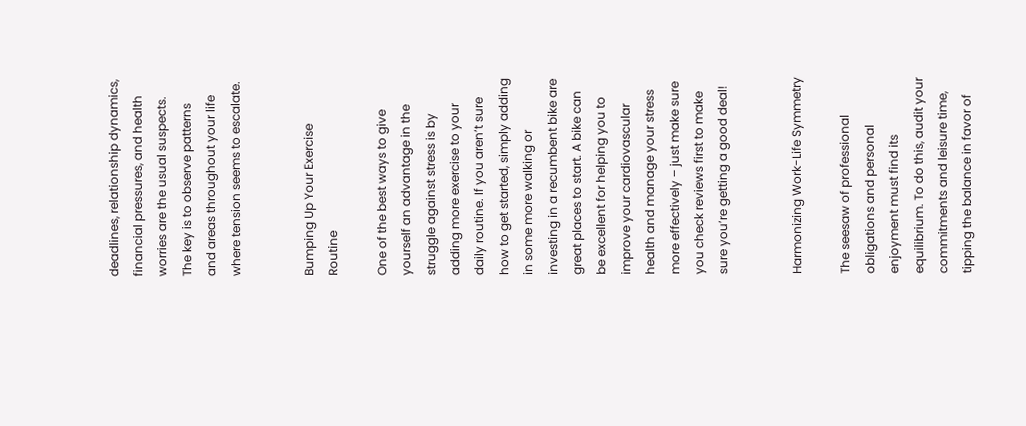deadlines, relationship dynamics, financial pressures, and health worries are the usual suspects. The key is to observe patterns and areas throughout your life where tension seems to escalate.


Bumping Up Your Exercise Routine

One of the best ways to give yourself an advantage in the struggle against stress is by adding more exercise to your daily routine. If you aren’t sure how to get started, simply adding in some more walking or investing in a recumbent bike are great places to start. A bike can be excellent for helping you to improve your cardiovascular health and manage your stress more effectively – just make sure you check reviews first to make sure you’re getting a good deal!


Harmonizing Work-Life Symmetry

The seesaw of professional obligations and personal enjoyment must find its equilibrium. To do this, audit your commitments and leisure time, tipping the balance in favor of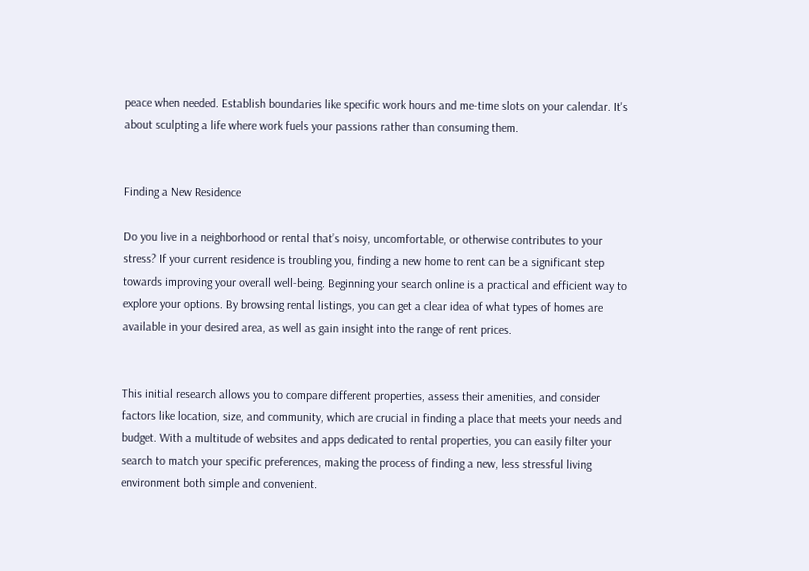peace when needed. Establish boundaries like specific work hours and me-time slots on your calendar. It's about sculpting a life where work fuels your passions rather than consuming them.


Finding a New Residence

Do you live in a neighborhood or rental that’s noisy, uncomfortable, or otherwise contributes to your stress? If your current residence is troubling you, finding a new home to rent can be a significant step towards improving your overall well-being. Beginning your search online is a practical and efficient way to explore your options. By browsing rental listings, you can get a clear idea of what types of homes are available in your desired area, as well as gain insight into the range of rent prices.


This initial research allows you to compare different properties, assess their amenities, and consider factors like location, size, and community, which are crucial in finding a place that meets your needs and budget. With a multitude of websites and apps dedicated to rental properties, you can easily filter your search to match your specific preferences, making the process of finding a new, less stressful living environment both simple and convenient.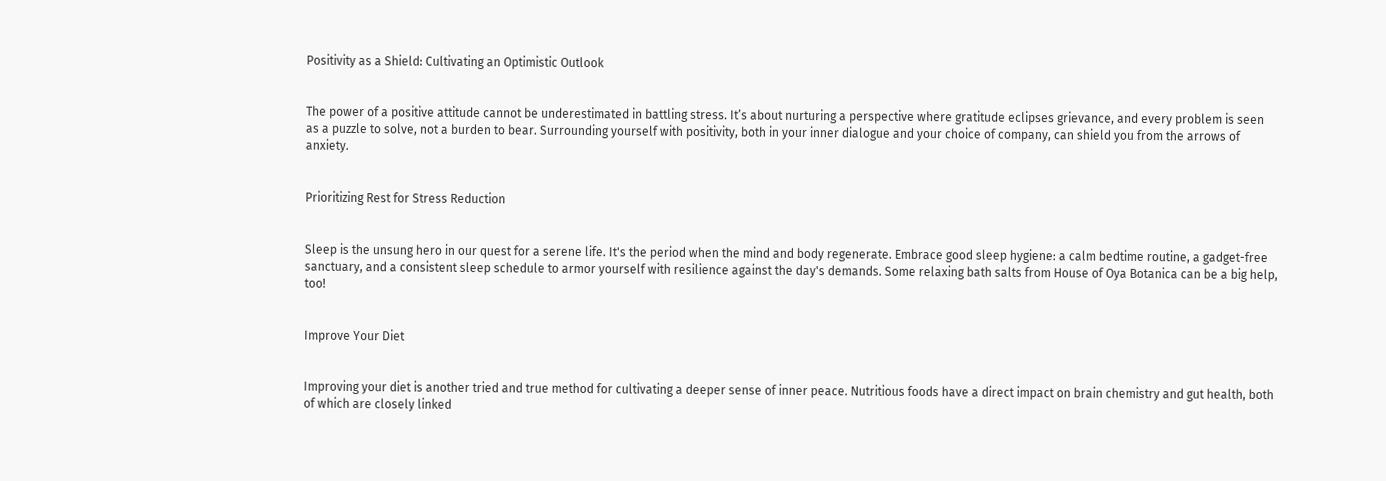Positivity as a Shield: Cultivating an Optimistic Outlook


The power of a positive attitude cannot be underestimated in battling stress. It’s about nurturing a perspective where gratitude eclipses grievance, and every problem is seen as a puzzle to solve, not a burden to bear. Surrounding yourself with positivity, both in your inner dialogue and your choice of company, can shield you from the arrows of anxiety.


Prioritizing Rest for Stress Reduction


Sleep is the unsung hero in our quest for a serene life. It's the period when the mind and body regenerate. Embrace good sleep hygiene: a calm bedtime routine, a gadget-free sanctuary, and a consistent sleep schedule to armor yourself with resilience against the day's demands. Some relaxing bath salts from House of Oya Botanica can be a big help, too!


Improve Your Diet


Improving your diet is another tried and true method for cultivating a deeper sense of inner peace. Nutritious foods have a direct impact on brain chemistry and gut health, both of which are closely linked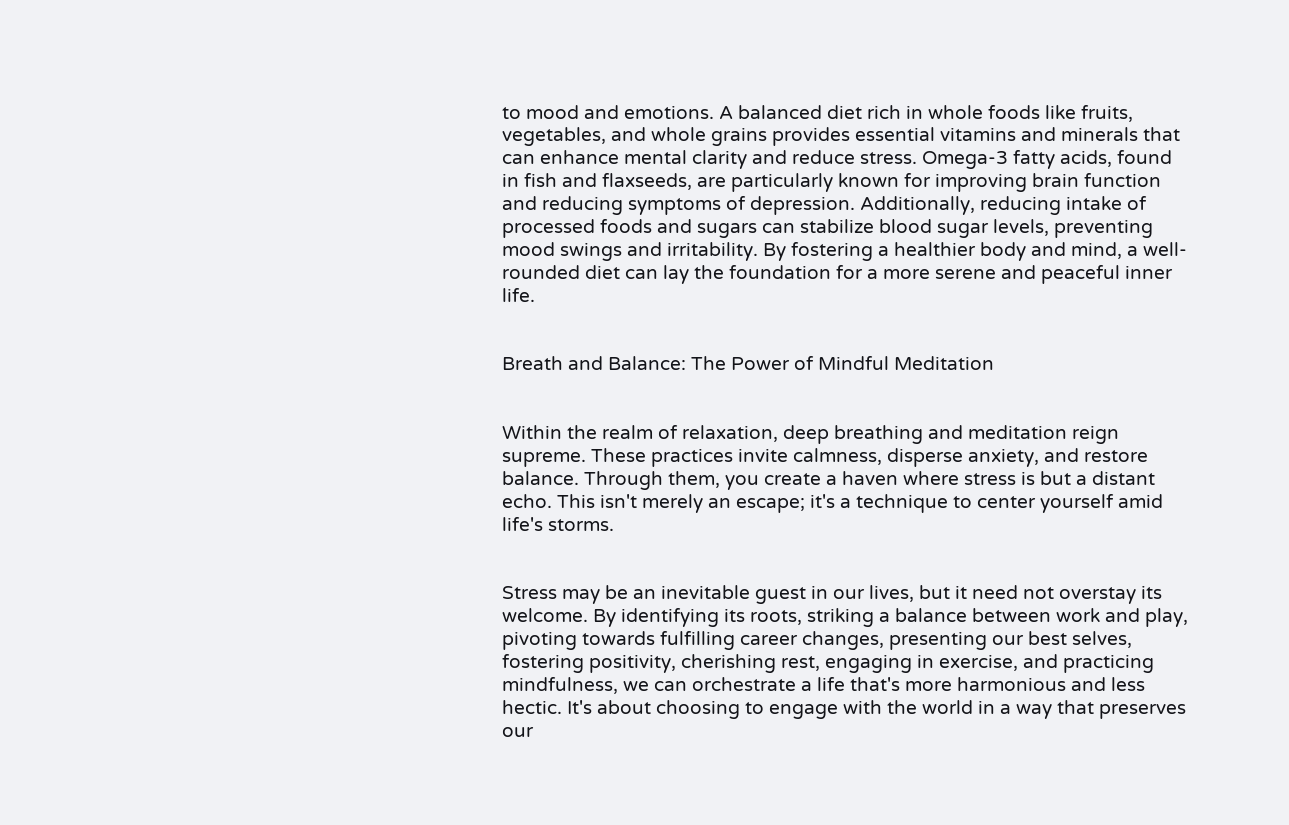to mood and emotions. A balanced diet rich in whole foods like fruits, vegetables, and whole grains provides essential vitamins and minerals that can enhance mental clarity and reduce stress. Omega-3 fatty acids, found in fish and flaxseeds, are particularly known for improving brain function and reducing symptoms of depression. Additionally, reducing intake of processed foods and sugars can stabilize blood sugar levels, preventing mood swings and irritability. By fostering a healthier body and mind, a well-rounded diet can lay the foundation for a more serene and peaceful inner life.


Breath and Balance: The Power of Mindful Meditation


Within the realm of relaxation, deep breathing and meditation reign supreme. These practices invite calmness, disperse anxiety, and restore balance. Through them, you create a haven where stress is but a distant echo. This isn't merely an escape; it's a technique to center yourself amid life's storms.


Stress may be an inevitable guest in our lives, but it need not overstay its welcome. By identifying its roots, striking a balance between work and play, pivoting towards fulfilling career changes, presenting our best selves, fostering positivity, cherishing rest, engaging in exercise, and practicing mindfulness, we can orchestrate a life that's more harmonious and less hectic. It's about choosing to engage with the world in a way that preserves our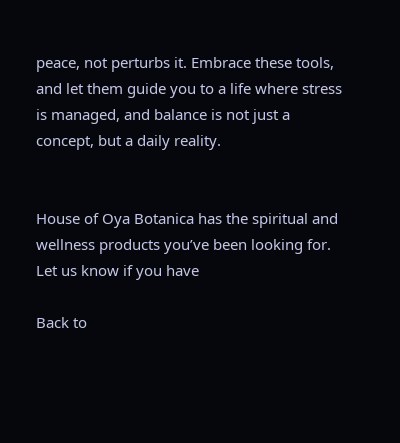peace, not perturbs it. Embrace these tools, and let them guide you to a life where stress is managed, and balance is not just a concept, but a daily reality.


House of Oya Botanica has the spiritual and wellness products you’ve been looking for. Let us know if you have

Back to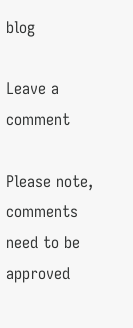blog

Leave a comment

Please note, comments need to be approved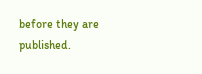before they are published.